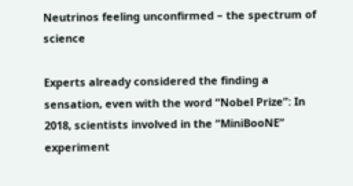Neutrinos feeling unconfirmed – the spectrum of science

Experts already considered the finding a sensation, even with the word “Nobel Prize”: In 2018, scientists involved in the “MiniBooNE” experiment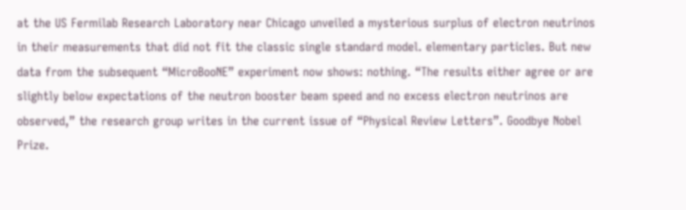at the US Fermilab Research Laboratory near Chicago unveiled a mysterious surplus of electron neutrinos in their measurements that did not fit the classic single standard model. elementary particles. But new data from the subsequent “MicroBooNE” experiment now shows: nothing. “The results either agree or are slightly below expectations of the neutron booster beam speed and no excess electron neutrinos are observed,” the research group writes in the current issue of “Physical Review Letters”. Goodbye Nobel Prize.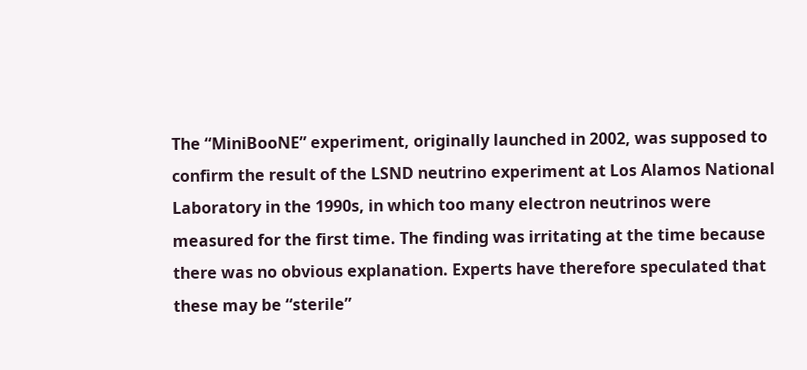The “MiniBooNE” experiment, originally launched in 2002, was supposed to confirm the result of the LSND neutrino experiment at Los Alamos National Laboratory in the 1990s, in which too many electron neutrinos were measured for the first time. The finding was irritating at the time because there was no obvious explanation. Experts have therefore speculated that these may be “sterile”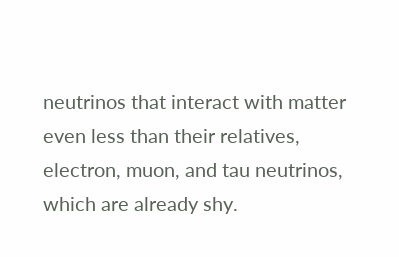neutrinos that interact with matter even less than their relatives, electron, muon, and tau neutrinos, which are already shy.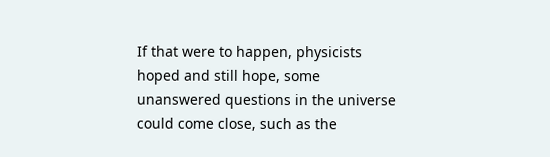If that were to happen, physicists hoped and still hope, some unanswered questions in the universe could come close, such as the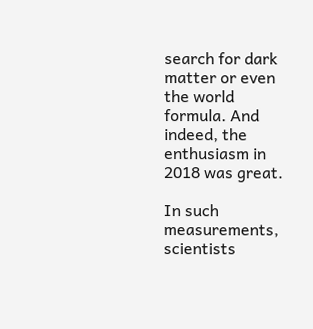search for dark matter or even the world formula. And indeed, the enthusiasm in 2018 was great.

In such measurements, scientists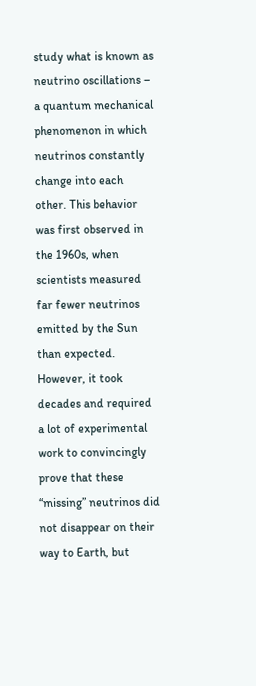study what is known as neutrino oscillations – a quantum mechanical phenomenon in which neutrinos constantly change into each other. This behavior was first observed in the 1960s, when scientists measured far fewer neutrinos emitted by the Sun than expected. However, it took decades and required a lot of experimental work to convincingly prove that these “missing” neutrinos did not disappear on their way to Earth, but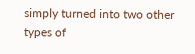simply turned into two other types of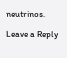neutrinos.

Leave a Reply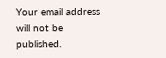Your email address will not be published.